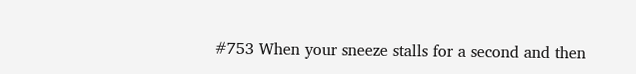#753 When your sneeze stalls for a second and then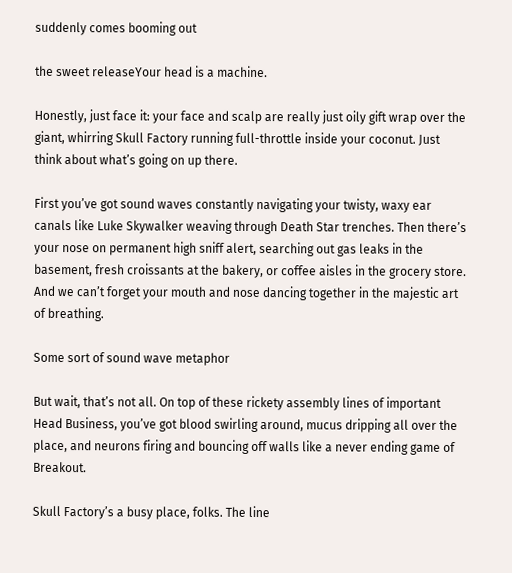suddenly comes booming out

the sweet releaseYour head is a machine.

Honestly, just face it: your face and scalp are really just oily gift wrap over the giant, whirring Skull Factory running full-throttle inside your coconut. Just think about what’s going on up there.

First you’ve got sound waves constantly navigating your twisty, waxy ear canals like Luke Skywalker weaving through Death Star trenches. Then there’s your nose on permanent high sniff alert, searching out gas leaks in the basement, fresh croissants at the bakery, or coffee aisles in the grocery store. And we can’t forget your mouth and nose dancing together in the majestic art of breathing.

Some sort of sound wave metaphor

But wait, that’s not all. On top of these rickety assembly lines of important Head Business, you’ve got blood swirling around, mucus dripping all over the place, and neurons firing and bouncing off walls like a never ending game of Breakout.

Skull Factory’s a busy place, folks. The line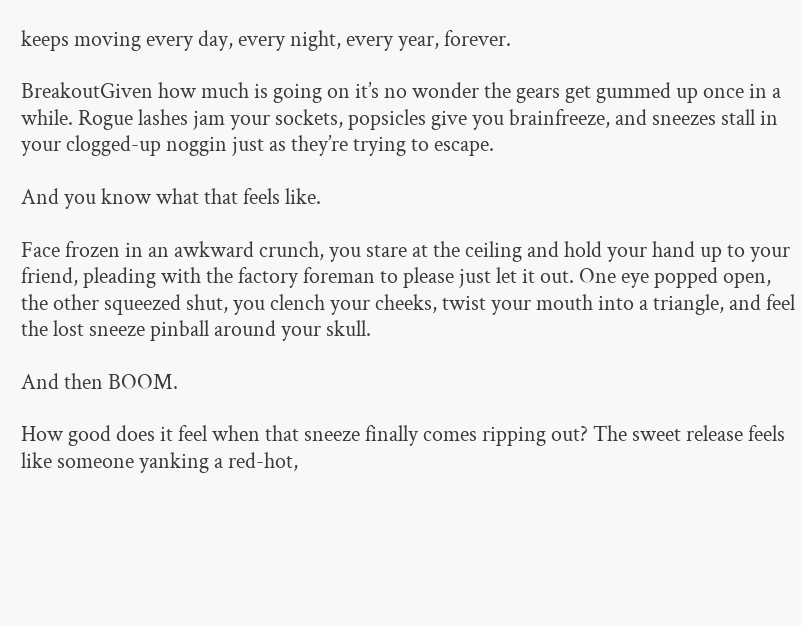keeps moving every day, every night, every year, forever.

BreakoutGiven how much is going on it’s no wonder the gears get gummed up once in a while. Rogue lashes jam your sockets, popsicles give you brainfreeze, and sneezes stall in your clogged-up noggin just as they’re trying to escape.

And you know what that feels like.

Face frozen in an awkward crunch, you stare at the ceiling and hold your hand up to your friend, pleading with the factory foreman to please just let it out. One eye popped open, the other squeezed shut, you clench your cheeks, twist your mouth into a triangle, and feel the lost sneeze pinball around your skull.

And then BOOM.

How good does it feel when that sneeze finally comes ripping out? The sweet release feels like someone yanking a red-hot,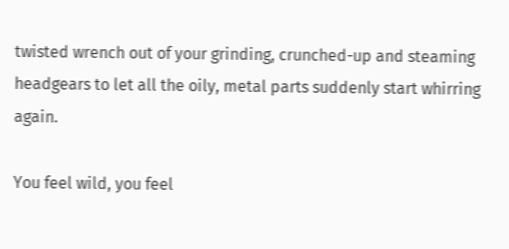twisted wrench out of your grinding, crunched-up and steaming headgears to let all the oily, metal parts suddenly start whirring again.

You feel wild, you feel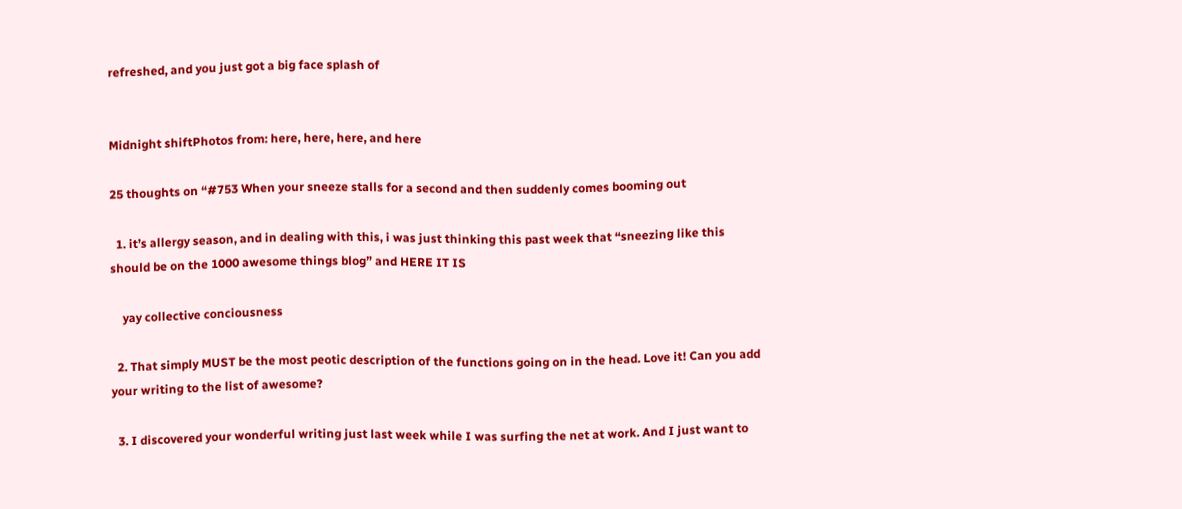refreshed, and you just got a big face splash of


Midnight shiftPhotos from: here, here, here, and here

25 thoughts on “#753 When your sneeze stalls for a second and then suddenly comes booming out

  1. it’s allergy season, and in dealing with this, i was just thinking this past week that “sneezing like this should be on the 1000 awesome things blog” and HERE IT IS

    yay collective conciousness

  2. That simply MUST be the most peotic description of the functions going on in the head. Love it! Can you add your writing to the list of awesome?

  3. I discovered your wonderful writing just last week while I was surfing the net at work. And I just want to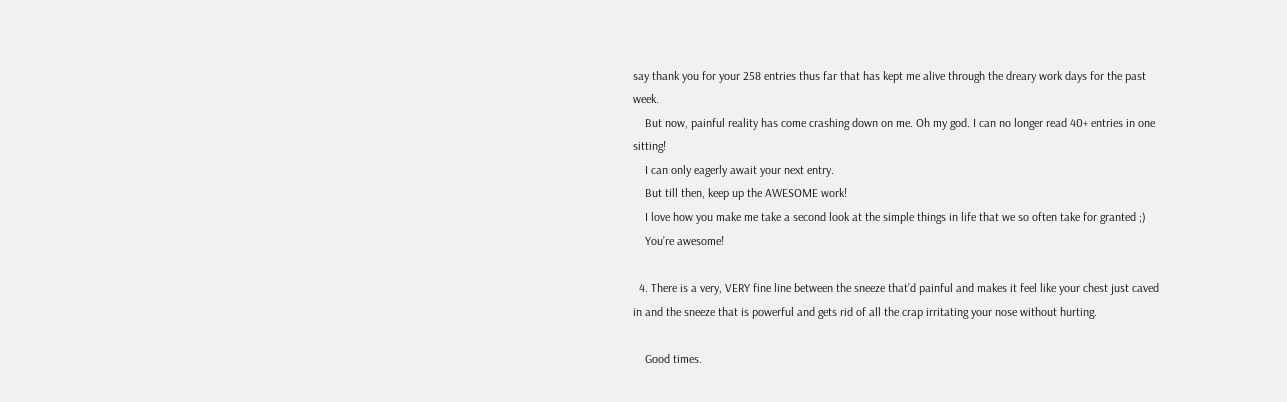say thank you for your 258 entries thus far that has kept me alive through the dreary work days for the past week.
    But now, painful reality has come crashing down on me. Oh my god. I can no longer read 40+ entries in one sitting!
    I can only eagerly await your next entry.
    But till then, keep up the AWESOME work!
    I love how you make me take a second look at the simple things in life that we so often take for granted ;)
    You’re awesome!

  4. There is a very, VERY fine line between the sneeze that’d painful and makes it feel like your chest just caved in and the sneeze that is powerful and gets rid of all the crap irritating your nose without hurting.

    Good times.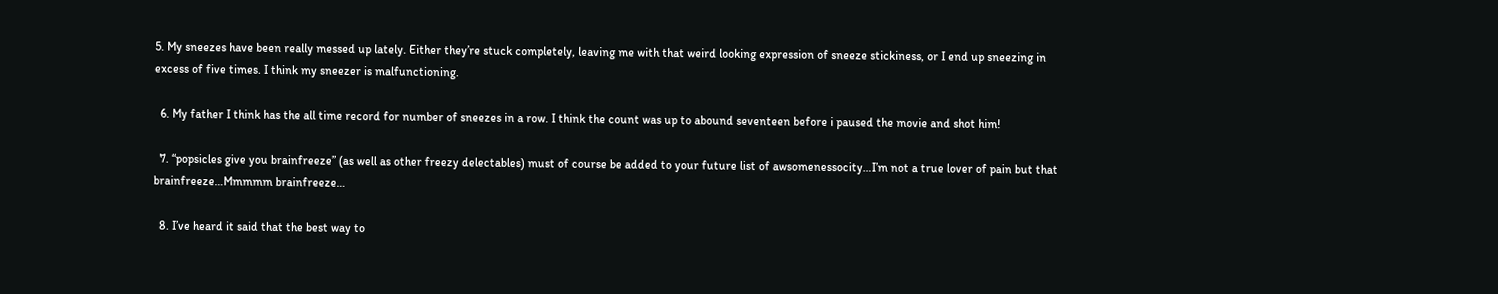5. My sneezes have been really messed up lately. Either they’re stuck completely, leaving me with that weird looking expression of sneeze stickiness, or I end up sneezing in excess of five times. I think my sneezer is malfunctioning.

  6. My father I think has the all time record for number of sneezes in a row. I think the count was up to abound seventeen before i paused the movie and shot him!

  7. “popsicles give you brainfreeze” (as well as other freezy delectables) must of course be added to your future list of awsomenessocity…I’m not a true lover of pain but that brainfreeze…Mmmmm brainfreeze…

  8. I’ve heard it said that the best way to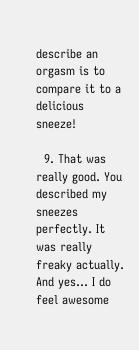describe an orgasm is to compare it to a delicious sneeze!

  9. That was really good. You described my sneezes perfectly. It was really freaky actually. And yes… I do feel awesome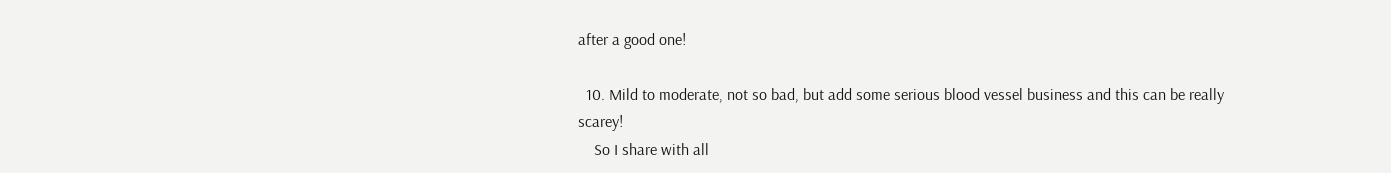after a good one!

  10. Mild to moderate, not so bad, but add some serious blood vessel business and this can be really scarey!
    So I share with all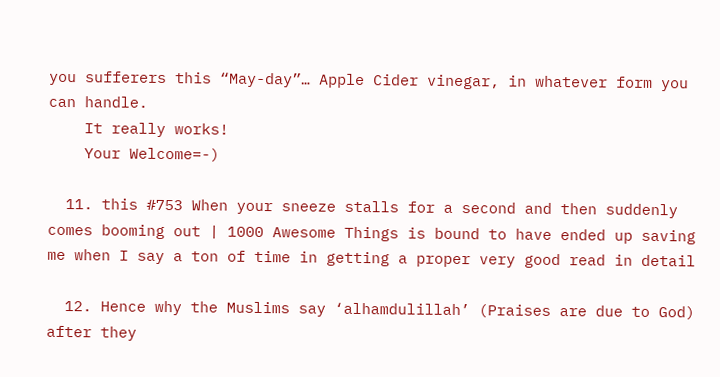you sufferers this “May-day”… Apple Cider vinegar, in whatever form you can handle.
    It really works!
    Your Welcome=-)

  11. this #753 When your sneeze stalls for a second and then suddenly comes booming out | 1000 Awesome Things is bound to have ended up saving me when I say a ton of time in getting a proper very good read in detail

  12. Hence why the Muslims say ‘alhamdulillah’ (Praises are due to God) after they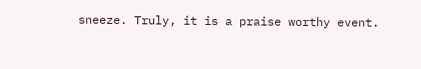sneeze. Truly, it is a praise worthy event.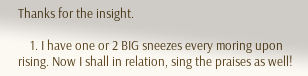Thanks for the insight.

    1. I have one or 2 BIG sneezes every moring upon rising. Now I shall in relation, sing the praises as well!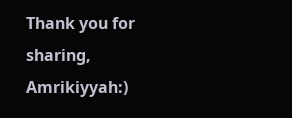Thank you for sharing, Amrikiyyah:)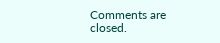Comments are closed.